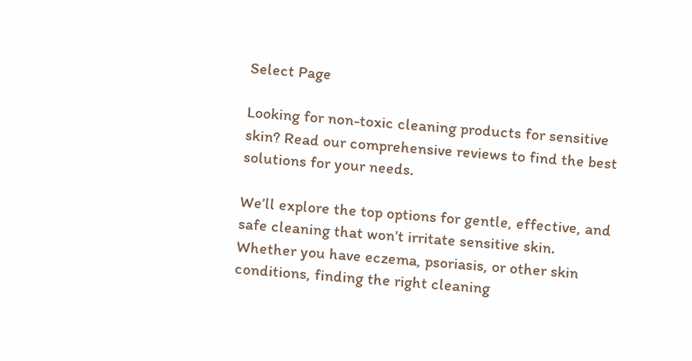Select Page

Looking for non-toxic cleaning products for sensitive skin? Read our comprehensive reviews to find the best solutions for your needs.

We’ll explore the top options for gentle, effective, and safe cleaning that won’t irritate sensitive skin. Whether you have eczema, psoriasis, or other skin conditions, finding the right cleaning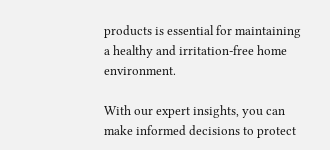products is essential for maintaining a healthy and irritation-free home environment.

With our expert insights, you can make informed decisions to protect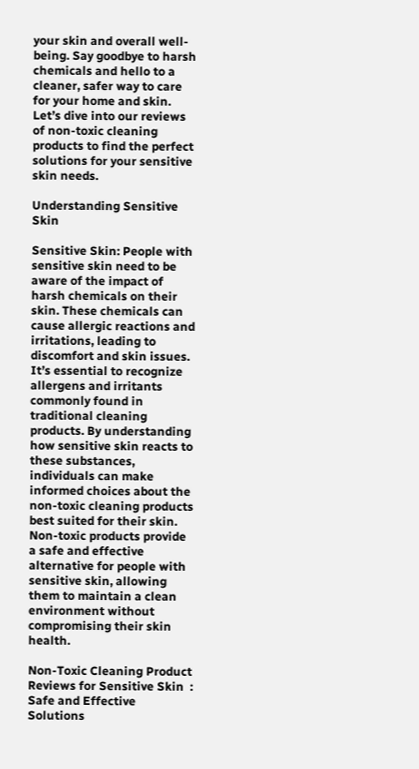your skin and overall well-being. Say goodbye to harsh chemicals and hello to a cleaner, safer way to care for your home and skin. Let’s dive into our reviews of non-toxic cleaning products to find the perfect solutions for your sensitive skin needs.

Understanding Sensitive Skin

Sensitive Skin: People with sensitive skin need to be aware of the impact of harsh chemicals on their skin. These chemicals can cause allergic reactions and irritations, leading to discomfort and skin issues. It’s essential to recognize allergens and irritants commonly found in traditional cleaning products. By understanding how sensitive skin reacts to these substances, individuals can make informed choices about the non-toxic cleaning products best suited for their skin. Non-toxic products provide a safe and effective alternative for people with sensitive skin, allowing them to maintain a clean environment without compromising their skin health.

Non-Toxic Cleaning Product Reviews for Sensitive Skin  : Safe and Effective Solutions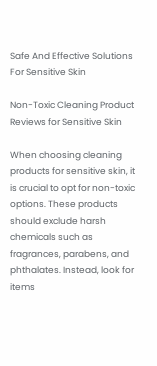Safe And Effective Solutions For Sensitive Skin

Non-Toxic Cleaning Product Reviews for Sensitive Skin

When choosing cleaning products for sensitive skin, it is crucial to opt for non-toxic options. These products should exclude harsh chemicals such as fragrances, parabens, and phthalates. Instead, look for items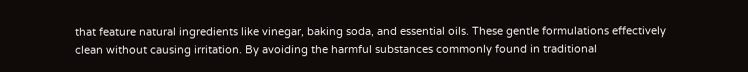that feature natural ingredients like vinegar, baking soda, and essential oils. These gentle formulations effectively clean without causing irritation. By avoiding the harmful substances commonly found in traditional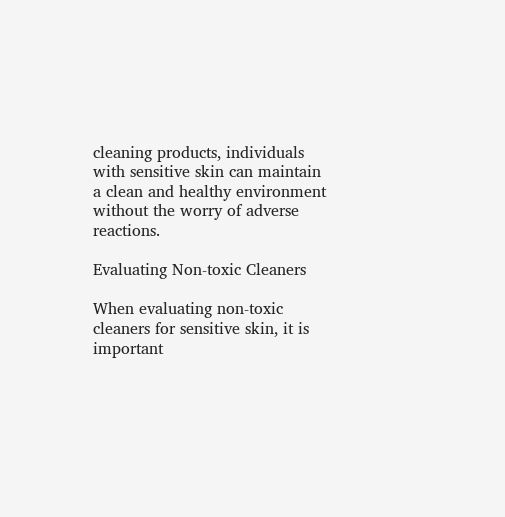cleaning products, individuals with sensitive skin can maintain a clean and healthy environment without the worry of adverse reactions.

Evaluating Non-toxic Cleaners

When evaluating non-toxic cleaners for sensitive skin, it is important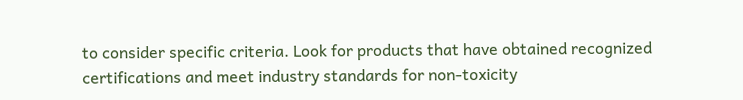to consider specific criteria. Look for products that have obtained recognized certifications and meet industry standards for non-toxicity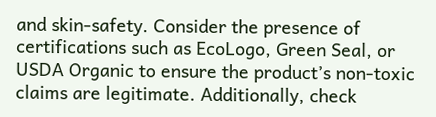and skin-safety. Consider the presence of certifications such as EcoLogo, Green Seal, or USDA Organic to ensure the product’s non-toxic claims are legitimate. Additionally, check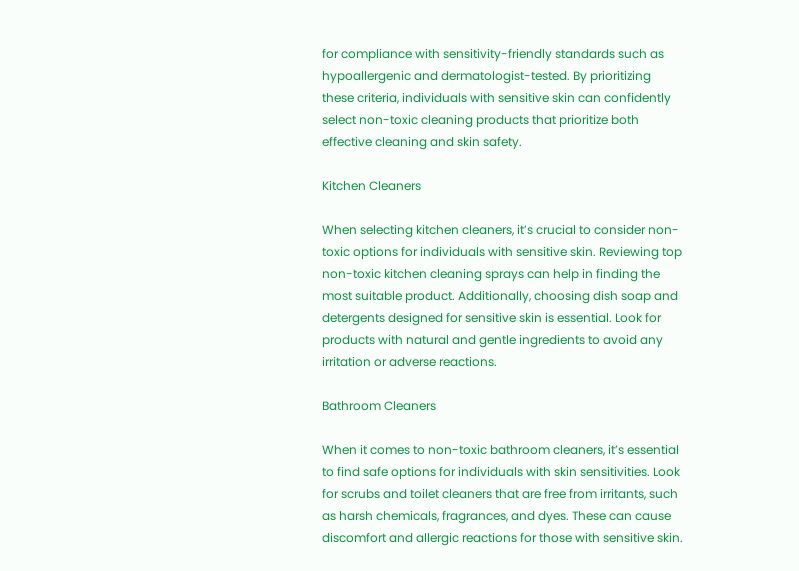for compliance with sensitivity-friendly standards such as hypoallergenic and dermatologist-tested. By prioritizing these criteria, individuals with sensitive skin can confidently select non-toxic cleaning products that prioritize both effective cleaning and skin safety.

Kitchen Cleaners

When selecting kitchen cleaners, it’s crucial to consider non-toxic options for individuals with sensitive skin. Reviewing top non-toxic kitchen cleaning sprays can help in finding the most suitable product. Additionally, choosing dish soap and detergents designed for sensitive skin is essential. Look for products with natural and gentle ingredients to avoid any irritation or adverse reactions.

Bathroom Cleaners

When it comes to non-toxic bathroom cleaners, it’s essential to find safe options for individuals with skin sensitivities. Look for scrubs and toilet cleaners that are free from irritants, such as harsh chemicals, fragrances, and dyes. These can cause discomfort and allergic reactions for those with sensitive skin.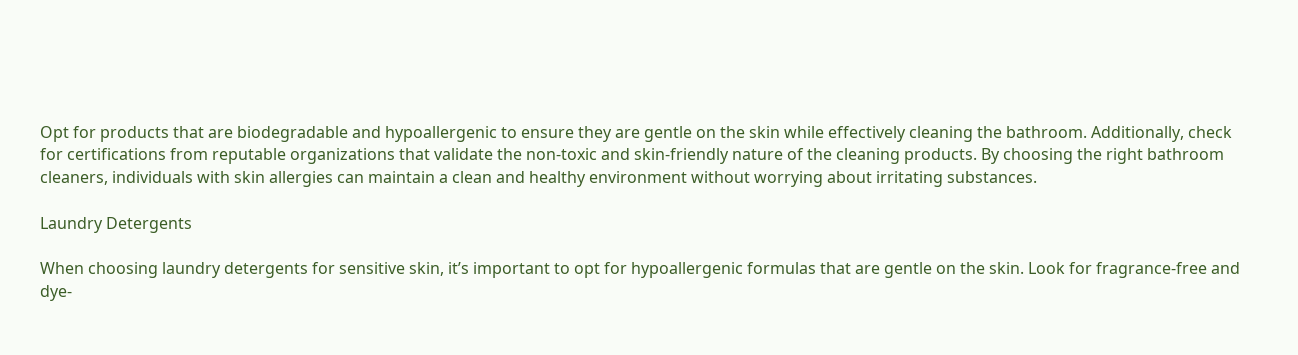Opt for products that are biodegradable and hypoallergenic to ensure they are gentle on the skin while effectively cleaning the bathroom. Additionally, check for certifications from reputable organizations that validate the non-toxic and skin-friendly nature of the cleaning products. By choosing the right bathroom cleaners, individuals with skin allergies can maintain a clean and healthy environment without worrying about irritating substances.

Laundry Detergents

When choosing laundry detergents for sensitive skin, it’s important to opt for hypoallergenic formulas that are gentle on the skin. Look for fragrance-free and dye-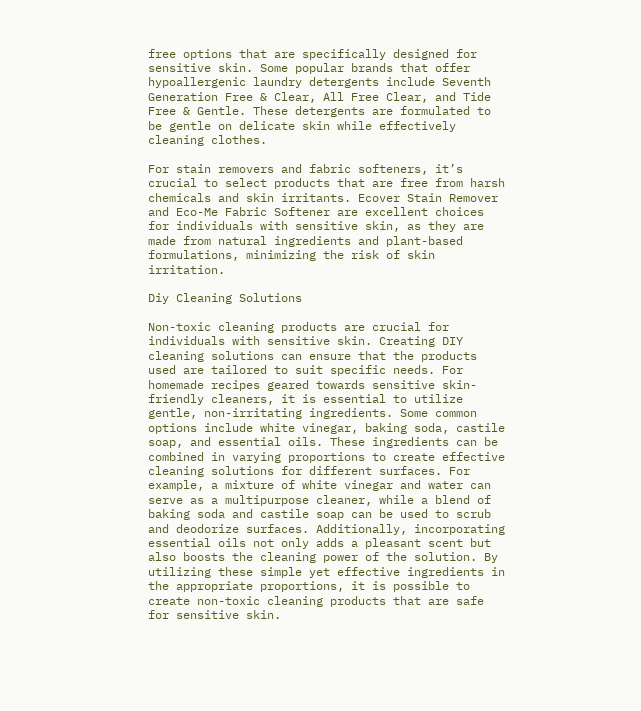free options that are specifically designed for sensitive skin. Some popular brands that offer hypoallergenic laundry detergents include Seventh Generation Free & Clear, All Free Clear, and Tide Free & Gentle. These detergents are formulated to be gentle on delicate skin while effectively cleaning clothes.

For stain removers and fabric softeners, it’s crucial to select products that are free from harsh chemicals and skin irritants. Ecover Stain Remover and Eco-Me Fabric Softener are excellent choices for individuals with sensitive skin, as they are made from natural ingredients and plant-based formulations, minimizing the risk of skin irritation.

Diy Cleaning Solutions

Non-toxic cleaning products are crucial for individuals with sensitive skin. Creating DIY cleaning solutions can ensure that the products used are tailored to suit specific needs. For homemade recipes geared towards sensitive skin-friendly cleaners, it is essential to utilize gentle, non-irritating ingredients. Some common options include white vinegar, baking soda, castile soap, and essential oils. These ingredients can be combined in varying proportions to create effective cleaning solutions for different surfaces. For example, a mixture of white vinegar and water can serve as a multipurpose cleaner, while a blend of baking soda and castile soap can be used to scrub and deodorize surfaces. Additionally, incorporating essential oils not only adds a pleasant scent but also boosts the cleaning power of the solution. By utilizing these simple yet effective ingredients in the appropriate proportions, it is possible to create non-toxic cleaning products that are safe for sensitive skin.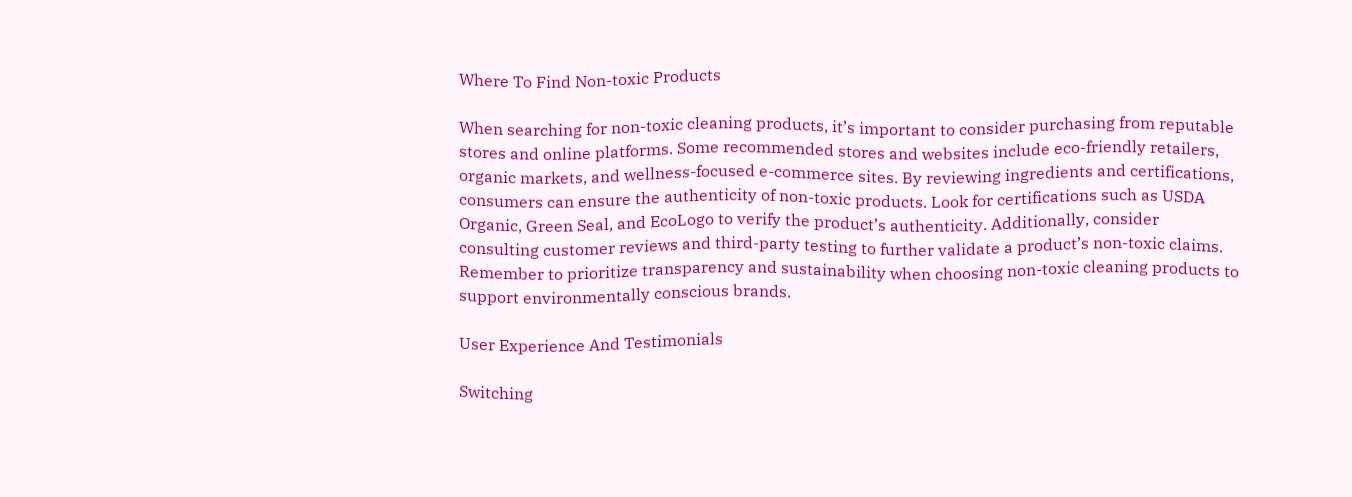Where To Find Non-toxic Products

When searching for non-toxic cleaning products, it’s important to consider purchasing from reputable stores and online platforms. Some recommended stores and websites include eco-friendly retailers, organic markets, and wellness-focused e-commerce sites. By reviewing ingredients and certifications, consumers can ensure the authenticity of non-toxic products. Look for certifications such as USDA Organic, Green Seal, and EcoLogo to verify the product’s authenticity. Additionally, consider consulting customer reviews and third-party testing to further validate a product’s non-toxic claims. Remember to prioritize transparency and sustainability when choosing non-toxic cleaning products to support environmentally conscious brands.

User Experience And Testimonials

Switching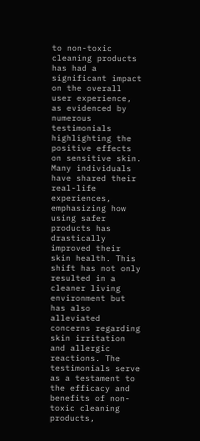to non-toxic cleaning products has had a significant impact on the overall user experience, as evidenced by numerous testimonials highlighting the positive effects on sensitive skin. Many individuals have shared their real-life experiences, emphasizing how using safer products has drastically improved their skin health. This shift has not only resulted in a cleaner living environment but has also alleviated concerns regarding skin irritation and allergic reactions. The testimonials serve as a testament to the efficacy and benefits of non-toxic cleaning products,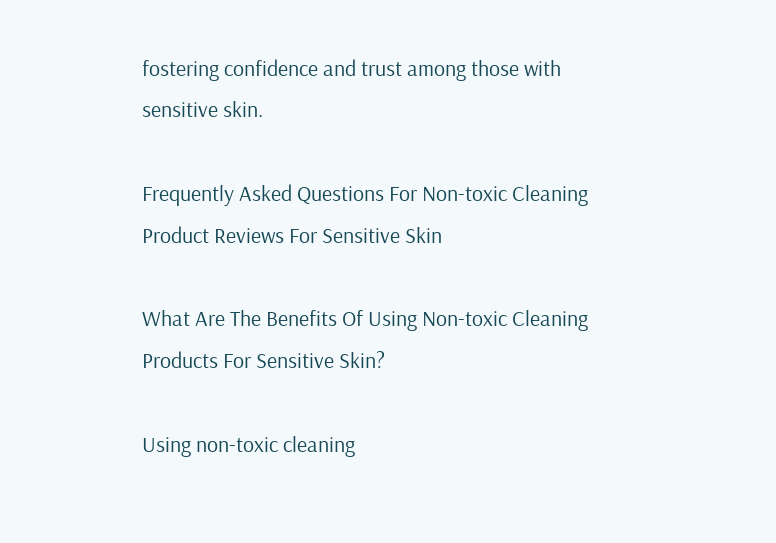fostering confidence and trust among those with sensitive skin.

Frequently Asked Questions For Non-toxic Cleaning Product Reviews For Sensitive Skin

What Are The Benefits Of Using Non-toxic Cleaning Products For Sensitive Skin?

Using non-toxic cleaning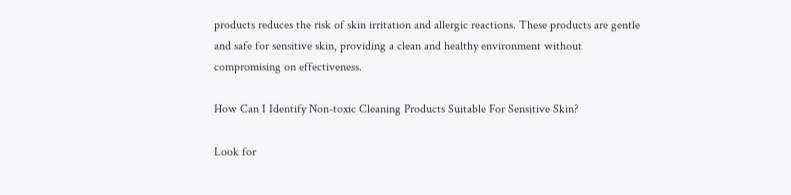products reduces the risk of skin irritation and allergic reactions. These products are gentle and safe for sensitive skin, providing a clean and healthy environment without compromising on effectiveness.

How Can I Identify Non-toxic Cleaning Products Suitable For Sensitive Skin?

Look for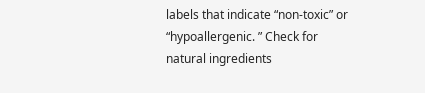labels that indicate “non-toxic” or “hypoallergenic. ” Check for natural ingredients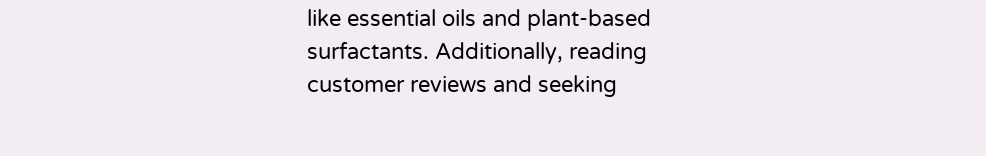like essential oils and plant-based surfactants. Additionally, reading customer reviews and seeking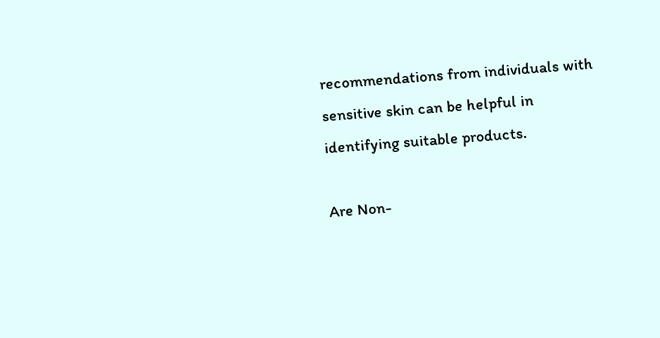recommendations from individuals with sensitive skin can be helpful in identifying suitable products.

Are Non-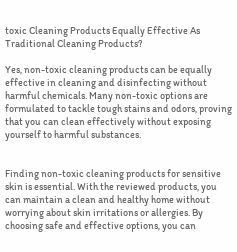toxic Cleaning Products Equally Effective As Traditional Cleaning Products?

Yes, non-toxic cleaning products can be equally effective in cleaning and disinfecting without harmful chemicals. Many non-toxic options are formulated to tackle tough stains and odors, proving that you can clean effectively without exposing yourself to harmful substances.


Finding non-toxic cleaning products for sensitive skin is essential. With the reviewed products, you can maintain a clean and healthy home without worrying about skin irritations or allergies. By choosing safe and effective options, you can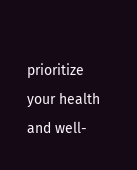prioritize your health and well-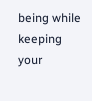being while keeping your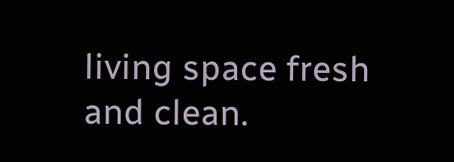living space fresh and clean.